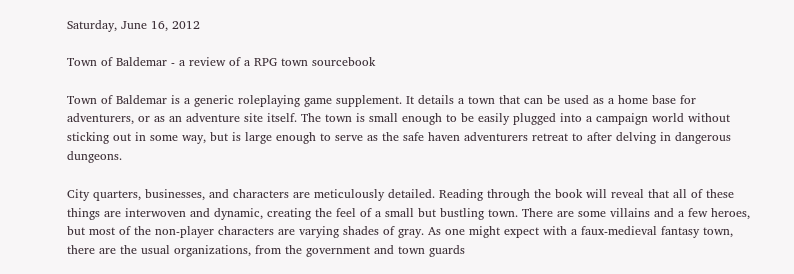Saturday, June 16, 2012

Town of Baldemar - a review of a RPG town sourcebook

Town of Baldemar is a generic roleplaying game supplement. It details a town that can be used as a home base for adventurers, or as an adventure site itself. The town is small enough to be easily plugged into a campaign world without sticking out in some way, but is large enough to serve as the safe haven adventurers retreat to after delving in dangerous dungeons.

City quarters, businesses, and characters are meticulously detailed. Reading through the book will reveal that all of these things are interwoven and dynamic, creating the feel of a small but bustling town. There are some villains and a few heroes, but most of the non-player characters are varying shades of gray. As one might expect with a faux-medieval fantasy town, there are the usual organizations, from the government and town guards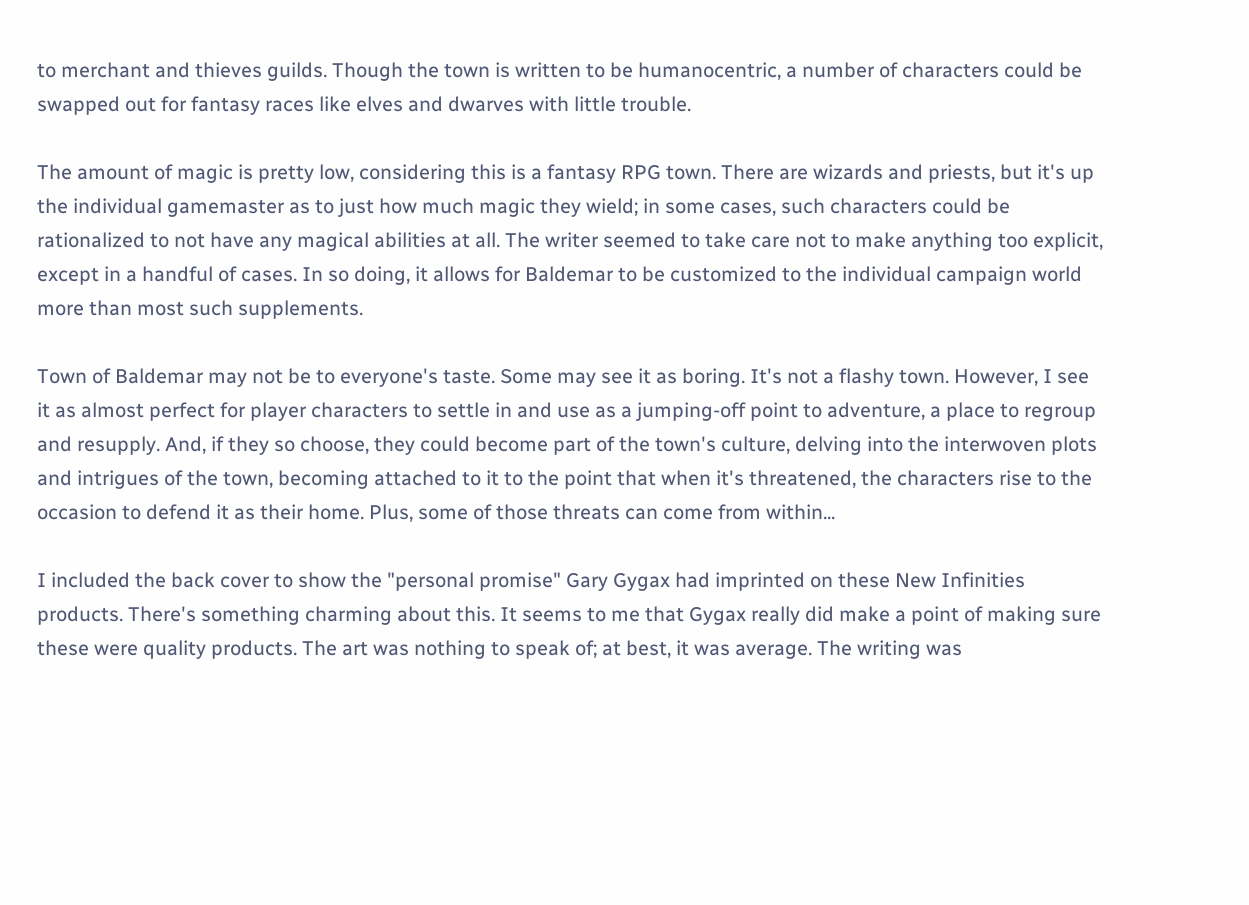to merchant and thieves guilds. Though the town is written to be humanocentric, a number of characters could be swapped out for fantasy races like elves and dwarves with little trouble.

The amount of magic is pretty low, considering this is a fantasy RPG town. There are wizards and priests, but it's up the individual gamemaster as to just how much magic they wield; in some cases, such characters could be rationalized to not have any magical abilities at all. The writer seemed to take care not to make anything too explicit, except in a handful of cases. In so doing, it allows for Baldemar to be customized to the individual campaign world more than most such supplements.

Town of Baldemar may not be to everyone's taste. Some may see it as boring. It's not a flashy town. However, I see it as almost perfect for player characters to settle in and use as a jumping-off point to adventure, a place to regroup and resupply. And, if they so choose, they could become part of the town's culture, delving into the interwoven plots and intrigues of the town, becoming attached to it to the point that when it's threatened, the characters rise to the occasion to defend it as their home. Plus, some of those threats can come from within...

I included the back cover to show the "personal promise" Gary Gygax had imprinted on these New Infinities products. There's something charming about this. It seems to me that Gygax really did make a point of making sure these were quality products. The art was nothing to speak of; at best, it was average. The writing was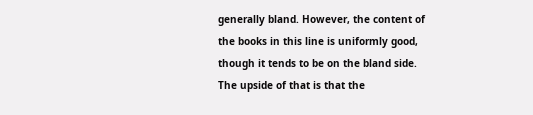generally bland. However, the content of the books in this line is uniformly good, though it tends to be on the bland side. The upside of that is that the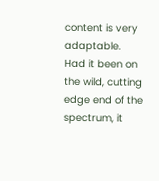content is very adaptable. Had it been on the wild, cutting edge end of the spectrum, it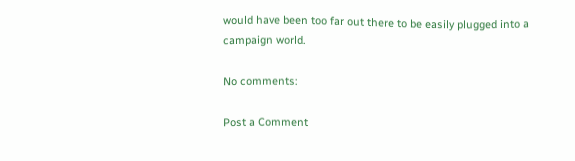would have been too far out there to be easily plugged into a campaign world.

No comments:

Post a Comment